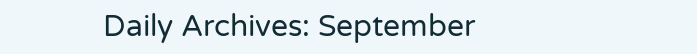Daily Archives: September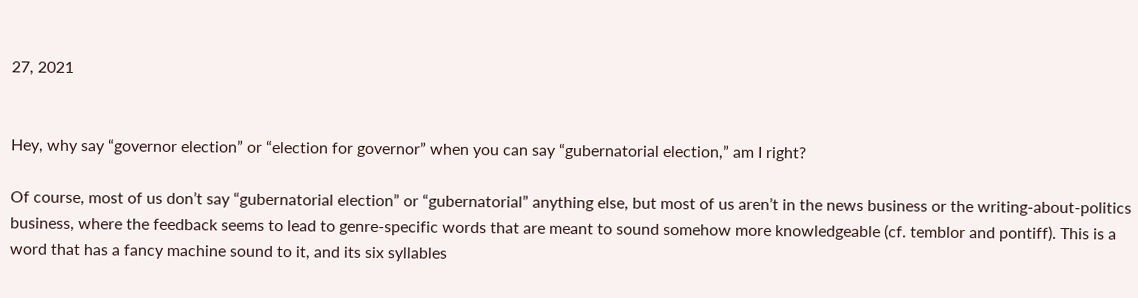27, 2021


Hey, why say “governor election” or “election for governor” when you can say “gubernatorial election,” am I right?

Of course, most of us don’t say “gubernatorial election” or “gubernatorial” anything else, but most of us aren’t in the news business or the writing-about-politics business, where the feedback seems to lead to genre-specific words that are meant to sound somehow more knowledgeable (cf. temblor and pontiff). This is a word that has a fancy machine sound to it, and its six syllables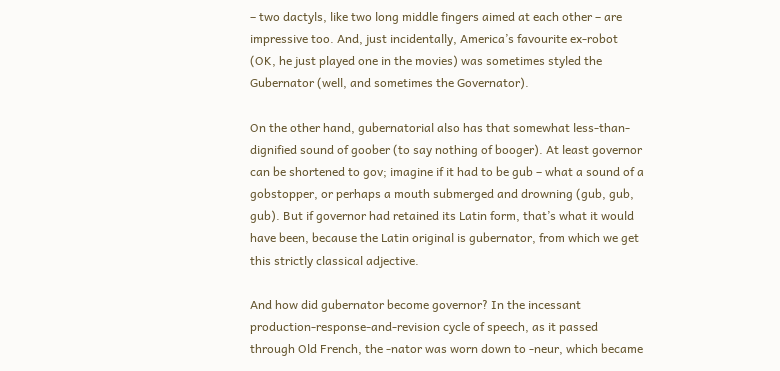– two dactyls, like two long middle fingers aimed at each other – are impressive too. And, just incidentally, America’s favourite ex-robot (OK, he just played one in the movies) was sometimes styled the Gubernator (well, and sometimes the Governator).

On the other hand, gubernatorial also has that somewhat less-than-dignified sound of goober (to say nothing of booger). At least governor can be shortened to gov; imagine if it had to be gub – what a sound of a gobstopper, or perhaps a mouth submerged and drowning (gub, gub, gub). But if governor had retained its Latin form, that’s what it would have been, because the Latin original is gubernator, from which we get this strictly classical adjective.

And how did gubernator become governor? In the incessant production-response-and-revision cycle of speech, as it passed through Old French, the -nator was worn down to -neur, which became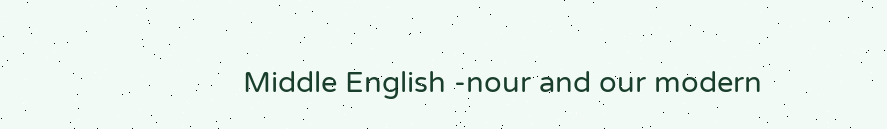Middle English -nour and our modern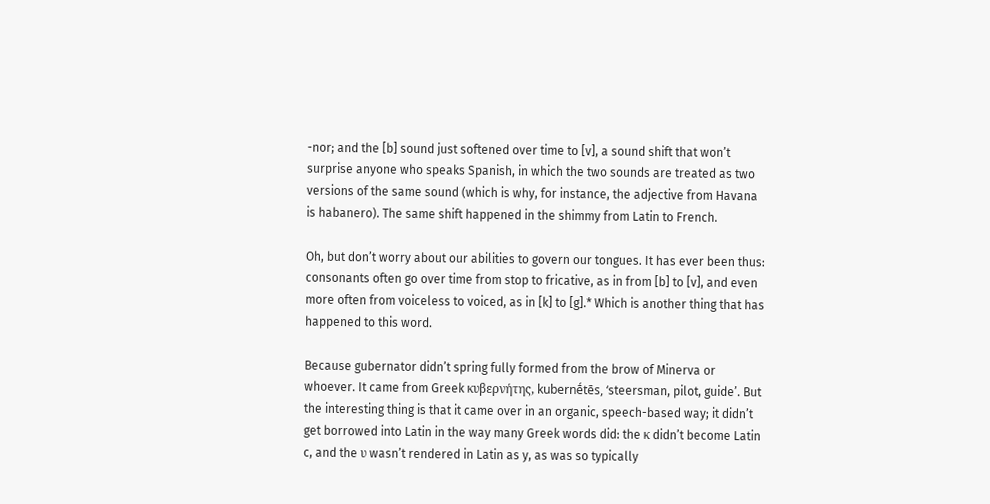-nor; and the [b] sound just softened over time to [v], a sound shift that won’t surprise anyone who speaks Spanish, in which the two sounds are treated as two versions of the same sound (which is why, for instance, the adjective from Havana is habanero). The same shift happened in the shimmy from Latin to French.

Oh, but don’t worry about our abilities to govern our tongues. It has ever been thus: consonants often go over time from stop to fricative, as in from [b] to [v], and even more often from voiceless to voiced, as in [k] to [g].* Which is another thing that has happened to this word.

Because gubernator didn’t spring fully formed from the brow of Minerva or whoever. It came from Greek κυβερνήτης, kubernḗtēs, ‘steersman, pilot, guide’. But the interesting thing is that it came over in an organic, speech-based way; it didn’t get borrowed into Latin in the way many Greek words did: the κ didn’t become Latin c, and the υ wasn’t rendered in Latin as y, as was so typically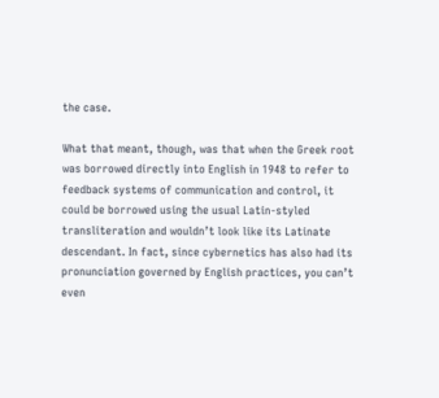the case.

What that meant, though, was that when the Greek root was borrowed directly into English in 1948 to refer to feedback systems of communication and control, it could be borrowed using the usual Latin-styled transliteration and wouldn’t look like its Latinate descendant. In fact, since cybernetics has also had its pronunciation governed by English practices, you can’t even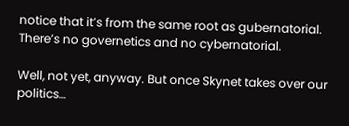notice that it’s from the same root as gubernatorial. There’s no governetics and no cybernatorial.

Well, not yet, anyway. But once Skynet takes over our politics…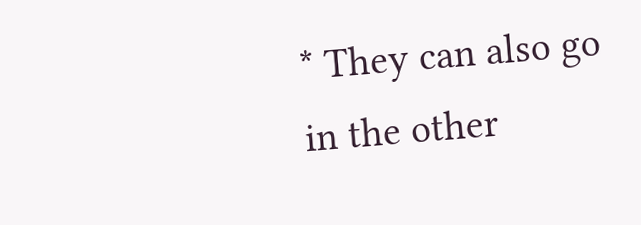* They can also go in the other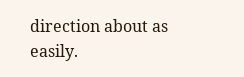direction about as easily.